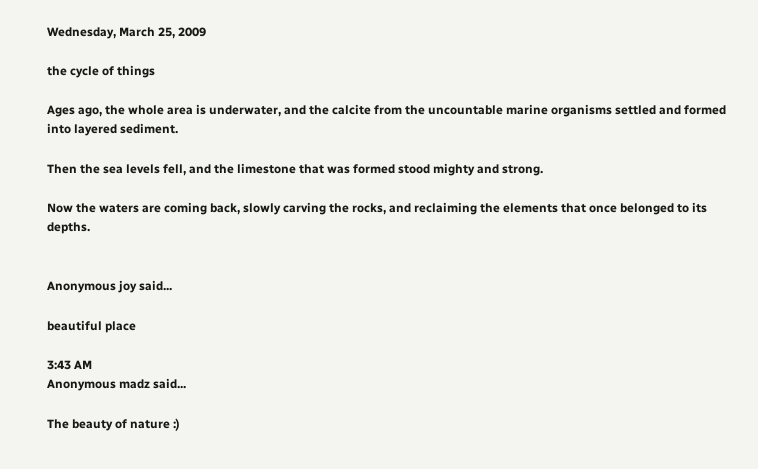Wednesday, March 25, 2009

the cycle of things

Ages ago, the whole area is underwater, and the calcite from the uncountable marine organisms settled and formed into layered sediment.

Then the sea levels fell, and the limestone that was formed stood mighty and strong.

Now the waters are coming back, slowly carving the rocks, and reclaiming the elements that once belonged to its depths.


Anonymous joy said...

beautiful place

3:43 AM
Anonymous madz said...

The beauty of nature :)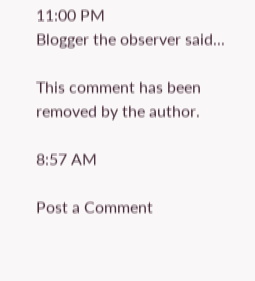11:00 PM
Blogger the observer said...

This comment has been removed by the author.

8:57 AM

Post a Comment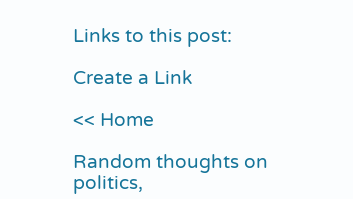Links to this post:

Create a Link

<< Home

Random thoughts on politics,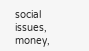social issues, money,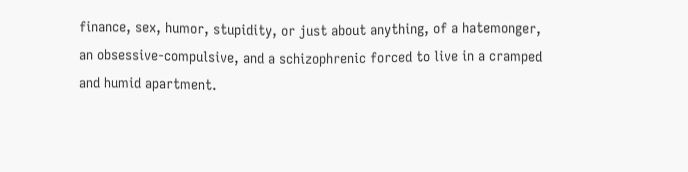finance, sex, humor, stupidity, or just about anything, of a hatemonger, an obsessive-compulsive, and a schizophrenic forced to live in a cramped and humid apartment.